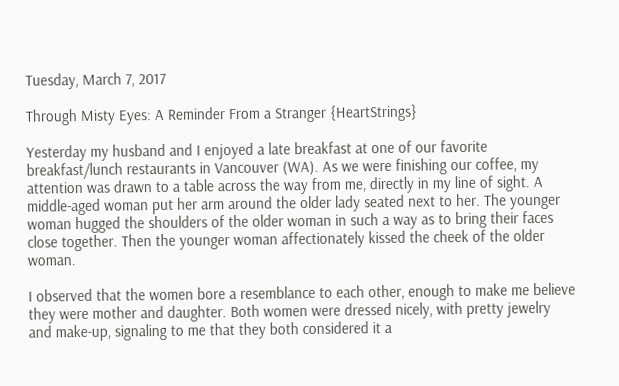Tuesday, March 7, 2017

Through Misty Eyes: A Reminder From a Stranger {HeartStrings}

Yesterday my husband and I enjoyed a late breakfast at one of our favorite breakfast/lunch restaurants in Vancouver (WA). As we were finishing our coffee, my attention was drawn to a table across the way from me, directly in my line of sight. A middle-aged woman put her arm around the older lady seated next to her. The younger woman hugged the shoulders of the older woman in such a way as to bring their faces close together. Then the younger woman affectionately kissed the cheek of the older woman.

I observed that the women bore a resemblance to each other, enough to make me believe they were mother and daughter. Both women were dressed nicely, with pretty jewelry and make-up, signaling to me that they both considered it a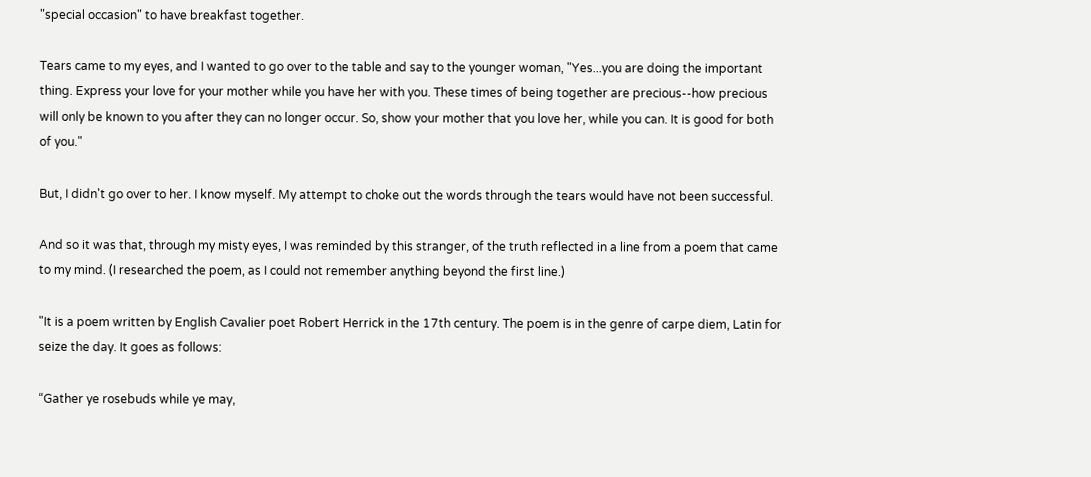"special occasion" to have breakfast together.

Tears came to my eyes, and I wanted to go over to the table and say to the younger woman, "Yes...you are doing the important thing. Express your love for your mother while you have her with you. These times of being together are precious--how precious will only be known to you after they can no longer occur. So, show your mother that you love her, while you can. It is good for both of you."

But, I didn't go over to her. I know myself. My attempt to choke out the words through the tears would have not been successful.

And so it was that, through my misty eyes, I was reminded by this stranger, of the truth reflected in a line from a poem that came to my mind. (I researched the poem, as I could not remember anything beyond the first line.)

"It is a poem written by English Cavalier poet Robert Herrick in the 17th century. The poem is in the genre of carpe diem, Latin for seize the day. It goes as follows:

“Gather ye rosebuds while ye may,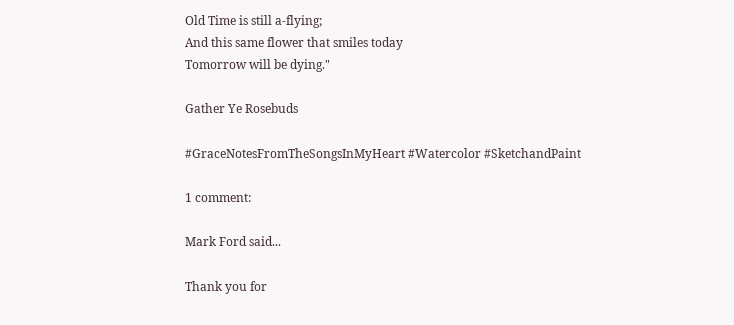Old Time is still a-flying;
And this same flower that smiles today
Tomorrow will be dying."

Gather Ye Rosebuds

#GraceNotesFromTheSongsInMyHeart #Watercolor #SketchandPaint

1 comment:

Mark Ford said...

Thank you for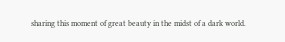sharing this moment of great beauty in the midst of a dark world.